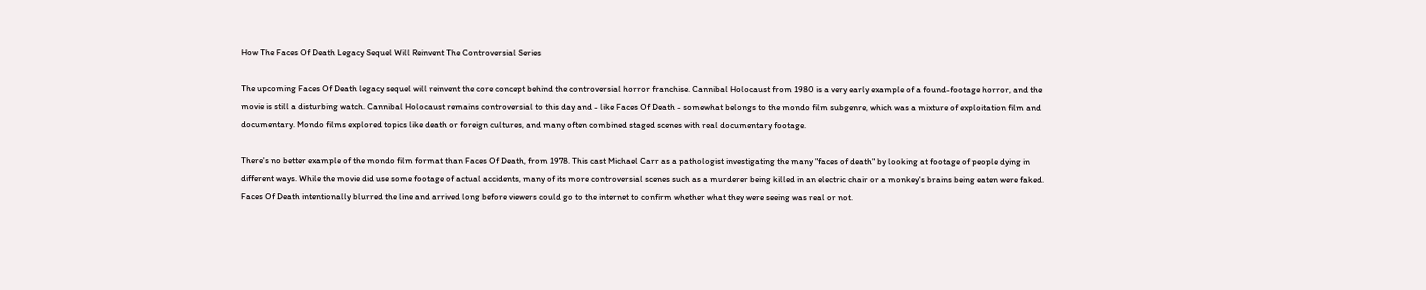How The Faces Of Death Legacy Sequel Will Reinvent The Controversial Series

The upcoming Faces Of Death legacy sequel will reinvent the core concept behind the controversial horror franchise. Cannibal Holocaust from 1980 is a very early example of a found-footage horror, and the movie is still a disturbing watch. Cannibal Holocaust remains controversial to this day and - like Faces Of Death - somewhat belongs to the mondo film subgenre, which was a mixture of exploitation film and documentary. Mondo films explored topics like death or foreign cultures, and many often combined staged scenes with real documentary footage.

There's no better example of the mondo film format than Faces Of Death, from 1978. This cast Michael Carr as a pathologist investigating the many "faces of death" by looking at footage of people dying in different ways. While the movie did use some footage of actual accidents, many of its more controversial scenes such as a murderer being killed in an electric chair or a monkey's brains being eaten were faked. Faces Of Death intentionally blurred the line and arrived long before viewers could go to the internet to confirm whether what they were seeing was real or not.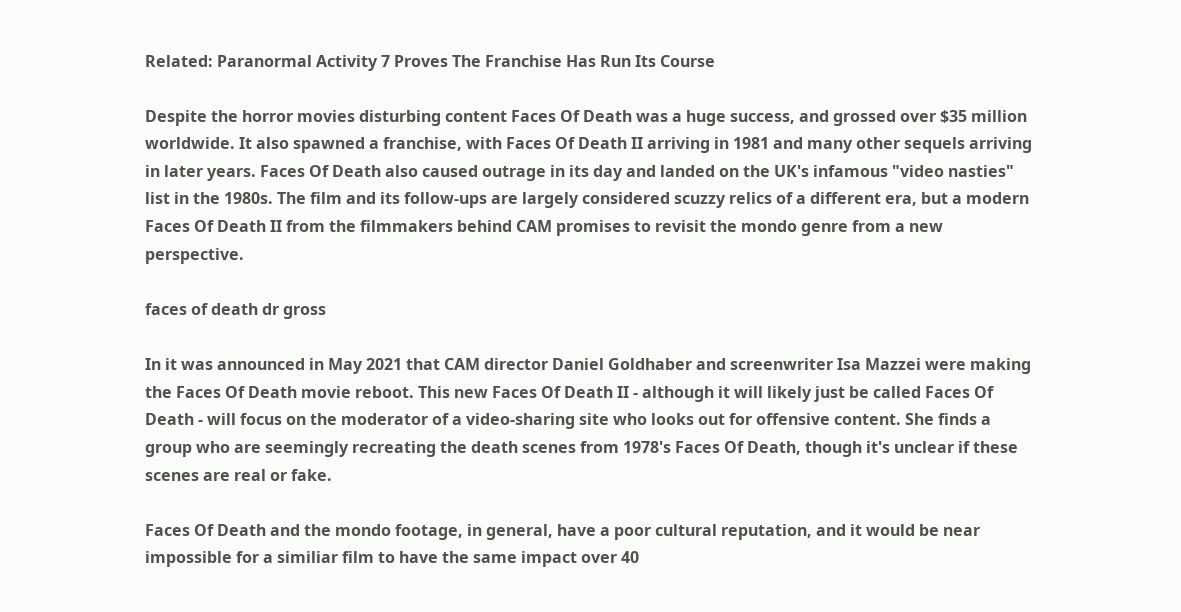Related: Paranormal Activity 7 Proves The Franchise Has Run Its Course

Despite the horror movies disturbing content Faces Of Death was a huge success, and grossed over $35 million worldwide. It also spawned a franchise, with Faces Of Death II arriving in 1981 and many other sequels arriving in later years. Faces Of Death also caused outrage in its day and landed on the UK's infamous "video nasties" list in the 1980s. The film and its follow-ups are largely considered scuzzy relics of a different era, but a modern Faces Of Death II from the filmmakers behind CAM promises to revisit the mondo genre from a new perspective.

faces of death dr gross

In it was announced in May 2021 that CAM director Daniel Goldhaber and screenwriter Isa Mazzei were making the Faces Of Death movie reboot. This new Faces Of Death II - although it will likely just be called Faces Of Death - will focus on the moderator of a video-sharing site who looks out for offensive content. She finds a group who are seemingly recreating the death scenes from 1978's Faces Of Death, though it's unclear if these scenes are real or fake.

Faces Of Death and the mondo footage, in general, have a poor cultural reputation, and it would be near impossible for a similiar film to have the same impact over 40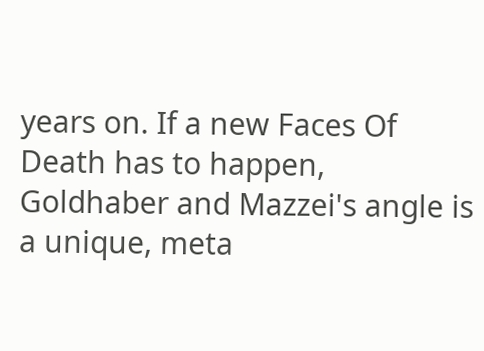years on. If a new Faces Of Death has to happen, Goldhaber and Mazzei's angle is a unique, meta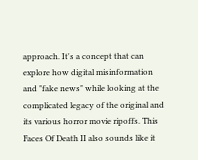approach. It's a concept that can explore how digital misinformation and "fake news" while looking at the complicated legacy of the original and its various horror movie ripoffs. This Faces Of Death II also sounds like it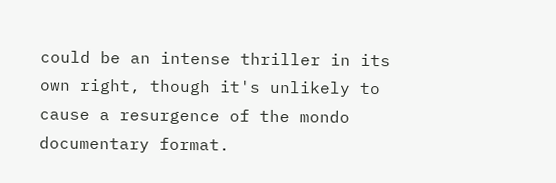could be an intense thriller in its own right, though it's unlikely to cause a resurgence of the mondo documentary format.